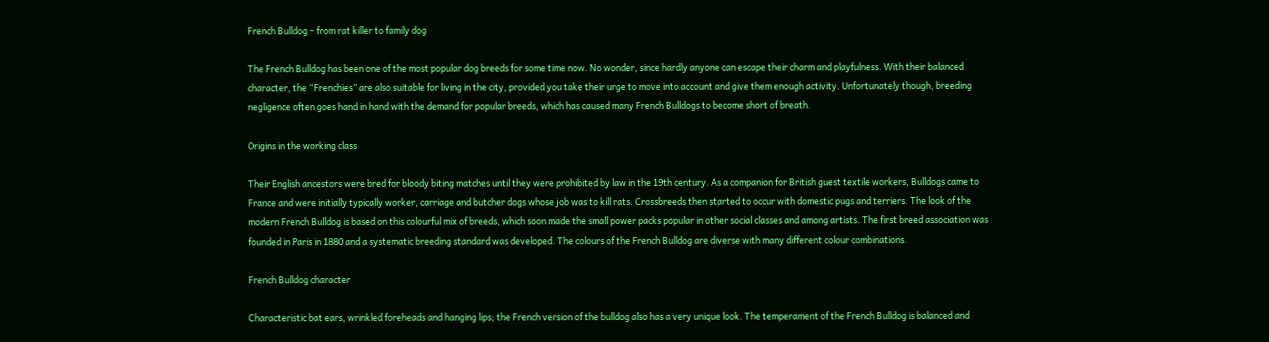French Bulldog – from rat killer to family dog

The French Bulldog has been one of the most popular dog breeds for some time now. No wonder, since hardly anyone can escape their charm and playfulness. With their balanced character, the “Frenchies” are also suitable for living in the city, provided you take their urge to move into account and give them enough activity. Unfortunately though, breeding negligence often goes hand in hand with the demand for popular breeds, which has caused many French Bulldogs to become short of breath.

Origins in the working class

Their English ancestors were bred for bloody biting matches until they were prohibited by law in the 19th century. As a companion for British guest textile workers, Bulldogs came to France and were initially typically worker, carriage and butcher dogs whose job was to kill rats. Crossbreeds then started to occur with domestic pugs and terriers. The look of the modern French Bulldog is based on this colourful mix of breeds, which soon made the small power packs popular in other social classes and among artists. The first breed association was founded in Paris in 1880 and a systematic breeding standard was developed. The colours of the French Bulldog are diverse with many different colour combinations.

French Bulldog character

Characteristic bat ears, wrinkled foreheads and hanging lips; the French version of the bulldog also has a very unique look. The temperament of the French Bulldog is balanced and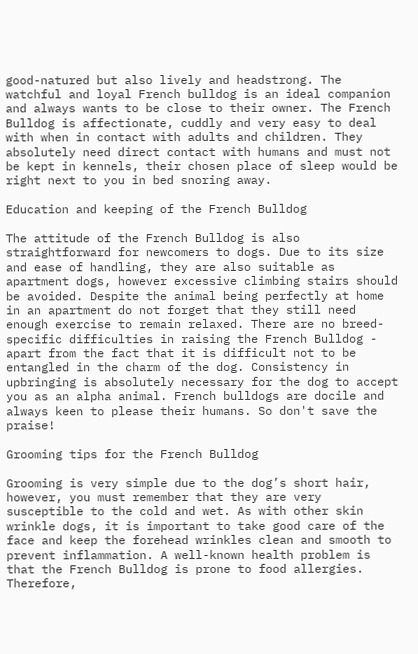good-natured but also lively and headstrong. The watchful and loyal French bulldog is an ideal companion and always wants to be close to their owner. The French Bulldog is affectionate, cuddly and very easy to deal with when in contact with adults and children. They absolutely need direct contact with humans and must not be kept in kennels, their chosen place of sleep would be right next to you in bed snoring away.

Education and keeping of the French Bulldog

The attitude of the French Bulldog is also straightforward for newcomers to dogs. Due to its size and ease of handling, they are also suitable as apartment dogs, however excessive climbing stairs should be avoided. Despite the animal being perfectly at home in an apartment do not forget that they still need enough exercise to remain relaxed. There are no breed-specific difficulties in raising the French Bulldog - apart from the fact that it is difficult not to be entangled in the charm of the dog. Consistency in upbringing is absolutely necessary for the dog to accept you as an alpha animal. French bulldogs are docile and always keen to please their humans. So don't save the praise!

Grooming tips for the French Bulldog

Grooming is very simple due to the dog’s short hair, however, you must remember that they are very susceptible to the cold and wet. As with other skin wrinkle dogs, it is important to take good care of the face and keep the forehead wrinkles clean and smooth to prevent inflammation. A well-known health problem is that the French Bulldog is prone to food allergies. Therefore,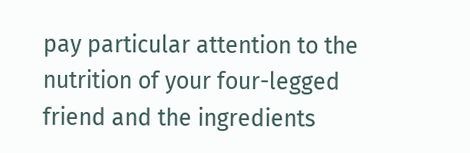pay particular attention to the nutrition of your four-legged friend and the ingredients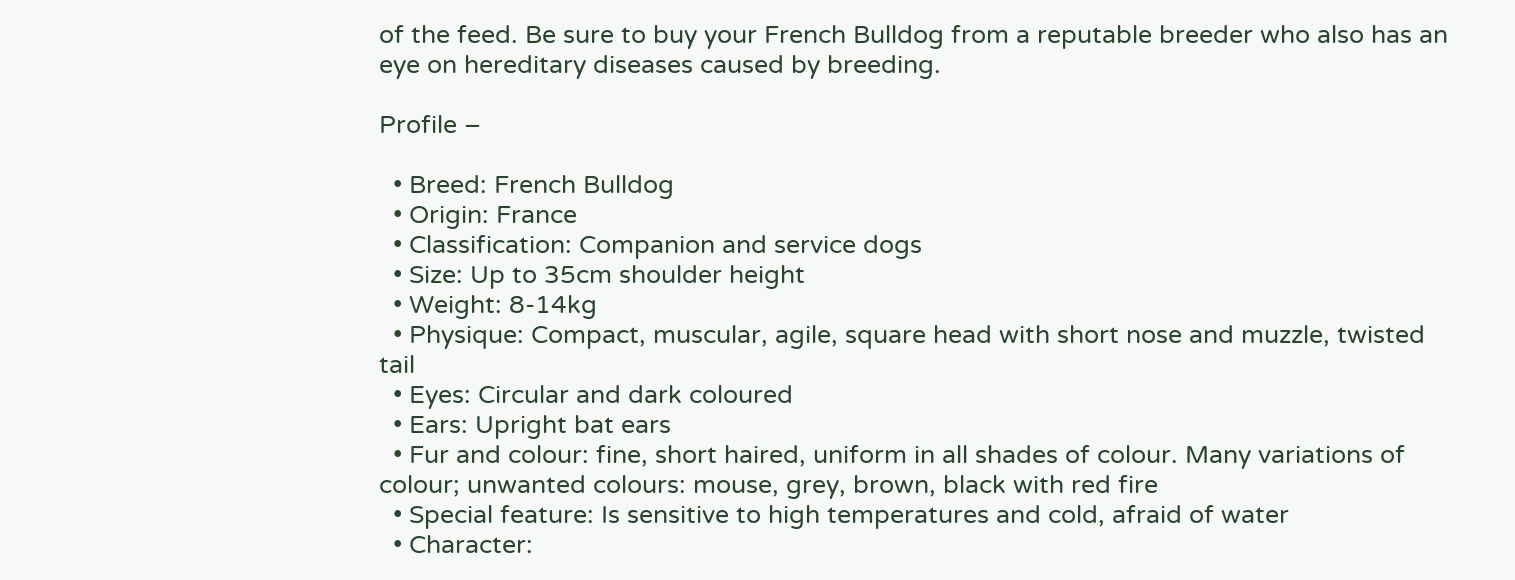of the feed. Be sure to buy your French Bulldog from a reputable breeder who also has an eye on hereditary diseases caused by breeding.

Profile –

  • Breed: French Bulldog
  • Origin: France
  • Classification: Companion and service dogs
  • Size: Up to 35cm shoulder height
  • Weight: 8-14kg
  • Physique: Compact, muscular, agile, square head with short nose and muzzle, twisted tail
  • Eyes: Circular and dark coloured
  • Ears: Upright bat ears
  • Fur and colour: fine, short haired, uniform in all shades of colour. Many variations of colour; unwanted colours: mouse, grey, brown, black with red fire
  • Special feature: Is sensitive to high temperatures and cold, afraid of water
  • Character: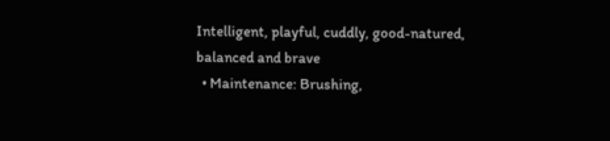Intelligent, playful, cuddly, good-natured, balanced and brave
  • Maintenance: Brushing,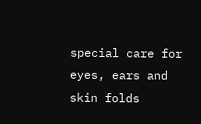special care for eyes, ears and skin folds